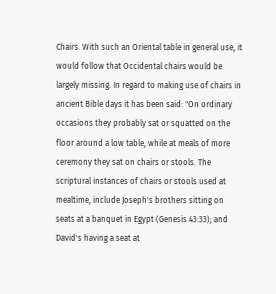Chairs. With such an Oriental table in general use, it would follow that Occidental chairs would be largely missing. In regard to making use of chairs in ancient Bible days it has been said: "On ordinary occasions they probably sat or squatted on the floor around a low table, while at meals of more ceremony they sat on chairs or stools. The scriptural instances of chairs or stools used at mealtime, include Joseph's brothers sitting on seats at a banquet in Egypt (Genesis 43:33); and David's having a seat at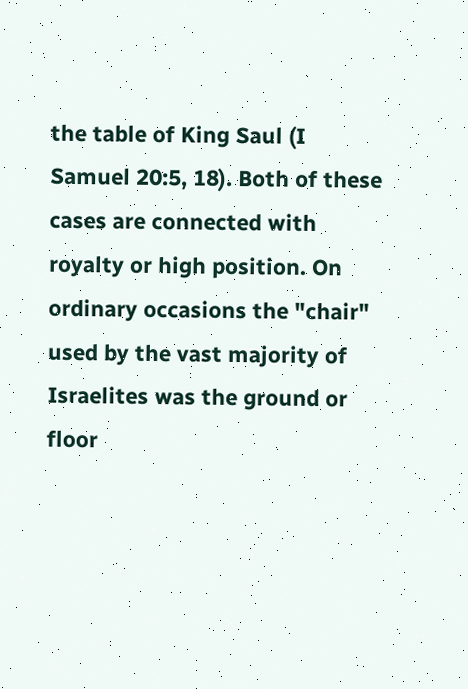the table of King Saul (I Samuel 20:5, 18). Both of these cases are connected with royalty or high position. On ordinary occasions the "chair" used by the vast majority of Israelites was the ground or floor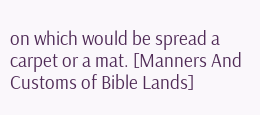on which would be spread a carpet or a mat. [Manners And Customs of Bible Lands]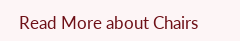Read More about Chairs